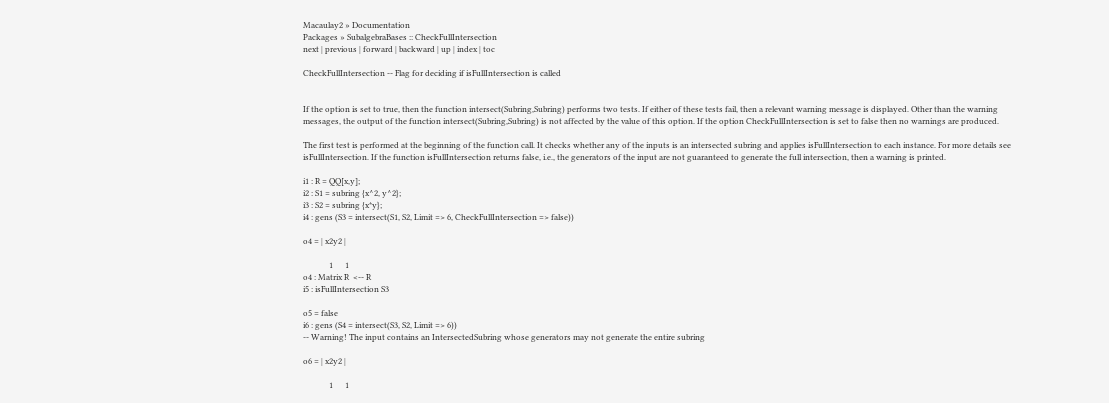Macaulay2 » Documentation
Packages » SubalgebraBases :: CheckFullIntersection
next | previous | forward | backward | up | index | toc

CheckFullIntersection -- Flag for deciding if isFullIntersection is called


If the option is set to true, then the function intersect(Subring,Subring) performs two tests. If either of these tests fail, then a relevant warning message is displayed. Other than the warning messages, the output of the function intersect(Subring,Subring) is not affected by the value of this option. If the option CheckFullIntersection is set to false then no warnings are produced.

The first test is performed at the beginning of the function call. It checks whether any of the inputs is an intersected subring and applies isFullIntersection to each instance. For more details see isFullIntersection. If the function isFullIntersection returns false, i.e., the generators of the input are not guaranteed to generate the full intersection, then a warning is printed.

i1 : R = QQ[x,y];
i2 : S1 = subring {x^2, y^2};
i3 : S2 = subring {x*y};
i4 : gens (S3 = intersect(S1, S2, Limit => 6, CheckFullIntersection => false))

o4 = | x2y2 |

             1      1
o4 : Matrix R  <-- R
i5 : isFullIntersection S3

o5 = false
i6 : gens (S4 = intersect(S3, S2, Limit => 6))
-- Warning! The input contains an IntersectedSubring whose generators may not generate the entire subring

o6 = | x2y2 |

             1      1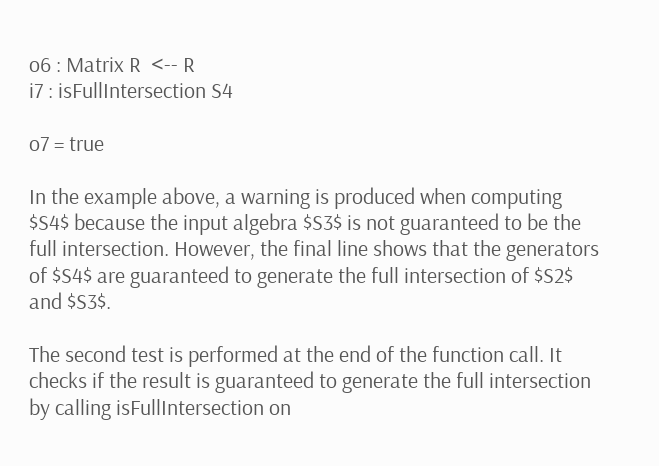o6 : Matrix R  <-- R
i7 : isFullIntersection S4

o7 = true

In the example above, a warning is produced when computing $S4$ because the input algebra $S3$ is not guaranteed to be the full intersection. However, the final line shows that the generators of $S4$ are guaranteed to generate the full intersection of $S2$ and $S3$.

The second test is performed at the end of the function call. It checks if the result is guaranteed to generate the full intersection by calling isFullIntersection on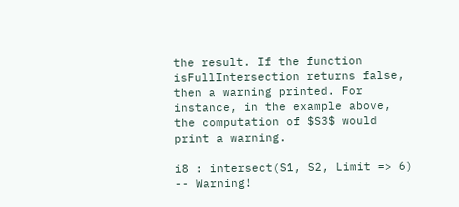the result. If the function isFullIntersection returns false, then a warning printed. For instance, in the example above, the computation of $S3$ would print a warning.

i8 : intersect(S1, S2, Limit => 6)
-- Warning!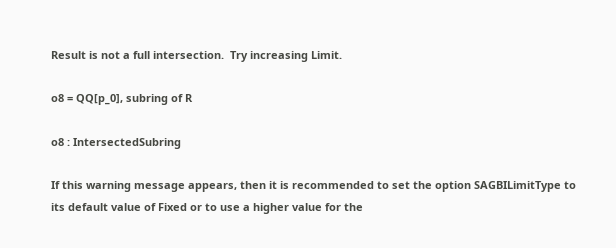Result is not a full intersection.  Try increasing Limit.

o8 = QQ[p_0], subring of R

o8 : IntersectedSubring

If this warning message appears, then it is recommended to set the option SAGBILimitType to its default value of Fixed or to use a higher value for the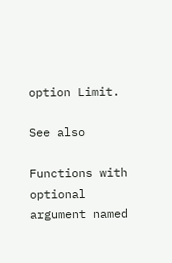option Limit.

See also

Functions with optional argument named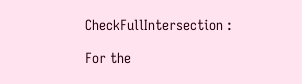CheckFullIntersection :

For the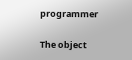programmer

The object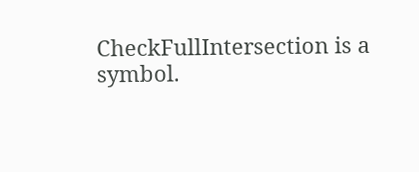CheckFullIntersection is a symbol.